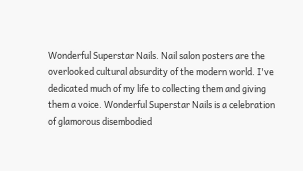Wonderful Superstar Nails. Nail salon posters are the overlooked cultural absurdity of the modern world. I've dedicated much of my life to collecting them and giving them a voice. Wonderful Superstar Nails is a celebration of glamorous disembodied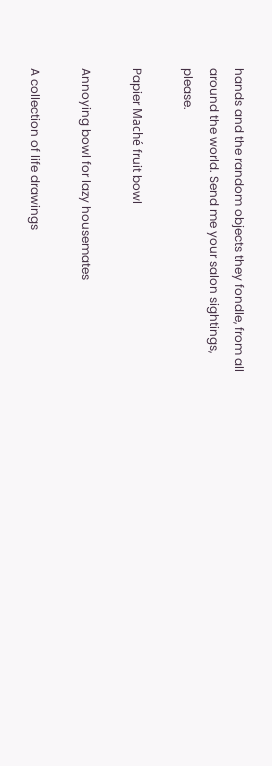hands and the random objects they fondle, from all around the world. Send me your salon sightings, please.

Papier Maché fruit bowl

Annoying bowl for lazy housemates

A collection of life drawings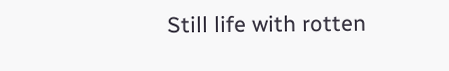Still life with rotten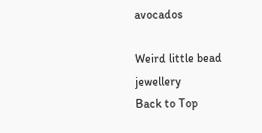avocados

Weird little bead jewellery
Back to Top